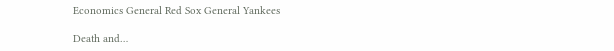Economics General Red Sox General Yankees

Death and…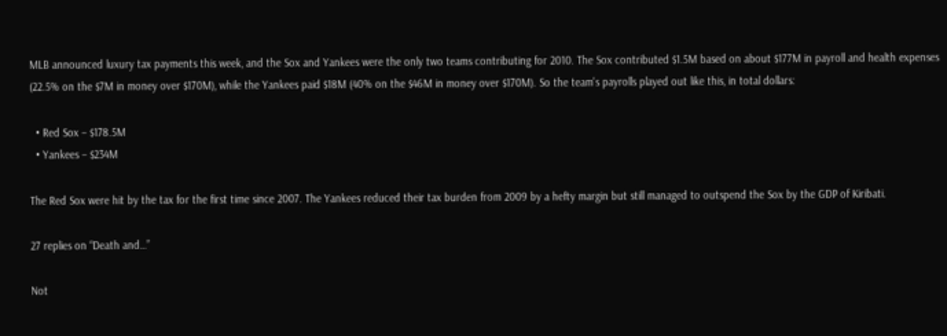MLB announced luxury tax payments this week, and the Sox and Yankees were the only two teams contributing for 2010. The Sox contributed $1.5M based on about $177M in payroll and health expenses (22.5% on the $7M in money over $170M), while the Yankees paid $18M (40% on the $46M in money over $170M). So the team's payrolls played out like this, in total dollars:

  • Red Sox – $178.5M
  • Yankees – $234M

The Red Sox were hit by the tax for the first time since 2007. The Yankees reduced their tax burden from 2009 by a hefty margin but still managed to outspend the Sox by the GDP of Kiribati.

27 replies on “Death and…”

Not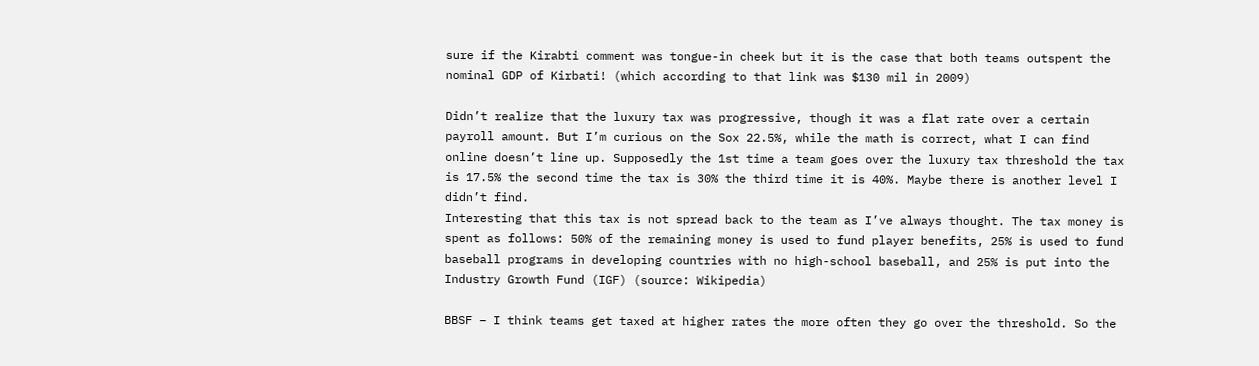sure if the Kirabti comment was tongue-in cheek but it is the case that both teams outspent the nominal GDP of Kirbati! (which according to that link was $130 mil in 2009)

Didn’t realize that the luxury tax was progressive, though it was a flat rate over a certain payroll amount. But I’m curious on the Sox 22.5%, while the math is correct, what I can find online doesn’t line up. Supposedly the 1st time a team goes over the luxury tax threshold the tax is 17.5% the second time the tax is 30% the third time it is 40%. Maybe there is another level I didn’t find.
Interesting that this tax is not spread back to the team as I’ve always thought. The tax money is spent as follows: 50% of the remaining money is used to fund player benefits, 25% is used to fund baseball programs in developing countries with no high-school baseball, and 25% is put into the Industry Growth Fund (IGF) (source: Wikipedia)

BBSF – I think teams get taxed at higher rates the more often they go over the threshold. So the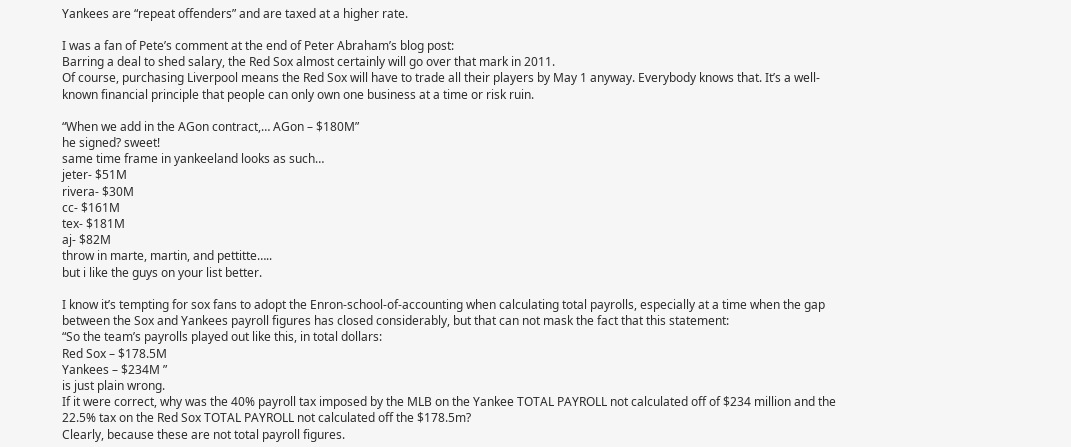Yankees are “repeat offenders” and are taxed at a higher rate.

I was a fan of Pete’s comment at the end of Peter Abraham’s blog post:
Barring a deal to shed salary, the Red Sox almost certainly will go over that mark in 2011.
Of course, purchasing Liverpool means the Red Sox will have to trade all their players by May 1 anyway. Everybody knows that. It’s a well-known financial principle that people can only own one business at a time or risk ruin.

“When we add in the AGon contract,… AGon – $180M”
he signed? sweet!
same time frame in yankeeland looks as such…
jeter- $51M
rivera- $30M
cc- $161M
tex- $181M
aj- $82M
throw in marte, martin, and pettitte…..
but i like the guys on your list better.

I know it’s tempting for sox fans to adopt the Enron-school-of-accounting when calculating total payrolls, especially at a time when the gap between the Sox and Yankees payroll figures has closed considerably, but that can not mask the fact that this statement:
“So the team’s payrolls played out like this, in total dollars:
Red Sox – $178.5M
Yankees – $234M ”
is just plain wrong.
If it were correct, why was the 40% payroll tax imposed by the MLB on the Yankee TOTAL PAYROLL not calculated off of $234 million and the 22.5% tax on the Red Sox TOTAL PAYROLL not calculated off the $178.5m?
Clearly, because these are not total payroll figures.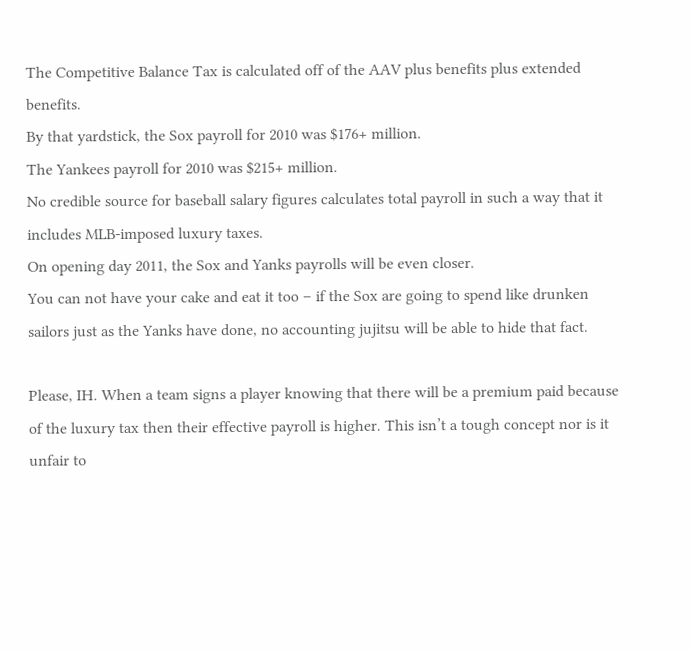The Competitive Balance Tax is calculated off of the AAV plus benefits plus extended benefits.
By that yardstick, the Sox payroll for 2010 was $176+ million.
The Yankees payroll for 2010 was $215+ million.
No credible source for baseball salary figures calculates total payroll in such a way that it includes MLB-imposed luxury taxes.
On opening day 2011, the Sox and Yanks payrolls will be even closer.
You can not have your cake and eat it too – if the Sox are going to spend like drunken sailors just as the Yanks have done, no accounting jujitsu will be able to hide that fact.

Please, IH. When a team signs a player knowing that there will be a premium paid because of the luxury tax then their effective payroll is higher. This isn’t a tough concept nor is it unfair to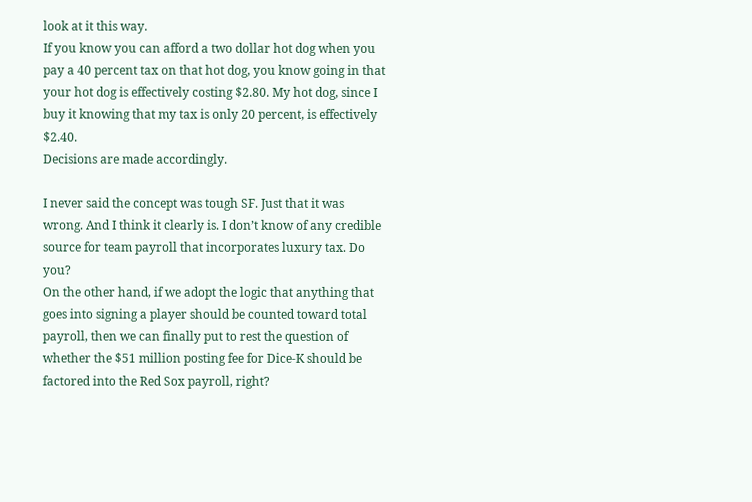look at it this way.
If you know you can afford a two dollar hot dog when you pay a 40 percent tax on that hot dog, you know going in that your hot dog is effectively costing $2.80. My hot dog, since I buy it knowing that my tax is only 20 percent, is effectively $2.40.
Decisions are made accordingly.

I never said the concept was tough SF. Just that it was wrong. And I think it clearly is. I don’t know of any credible source for team payroll that incorporates luxury tax. Do you?
On the other hand, if we adopt the logic that anything that goes into signing a player should be counted toward total payroll, then we can finally put to rest the question of whether the $51 million posting fee for Dice-K should be factored into the Red Sox payroll, right?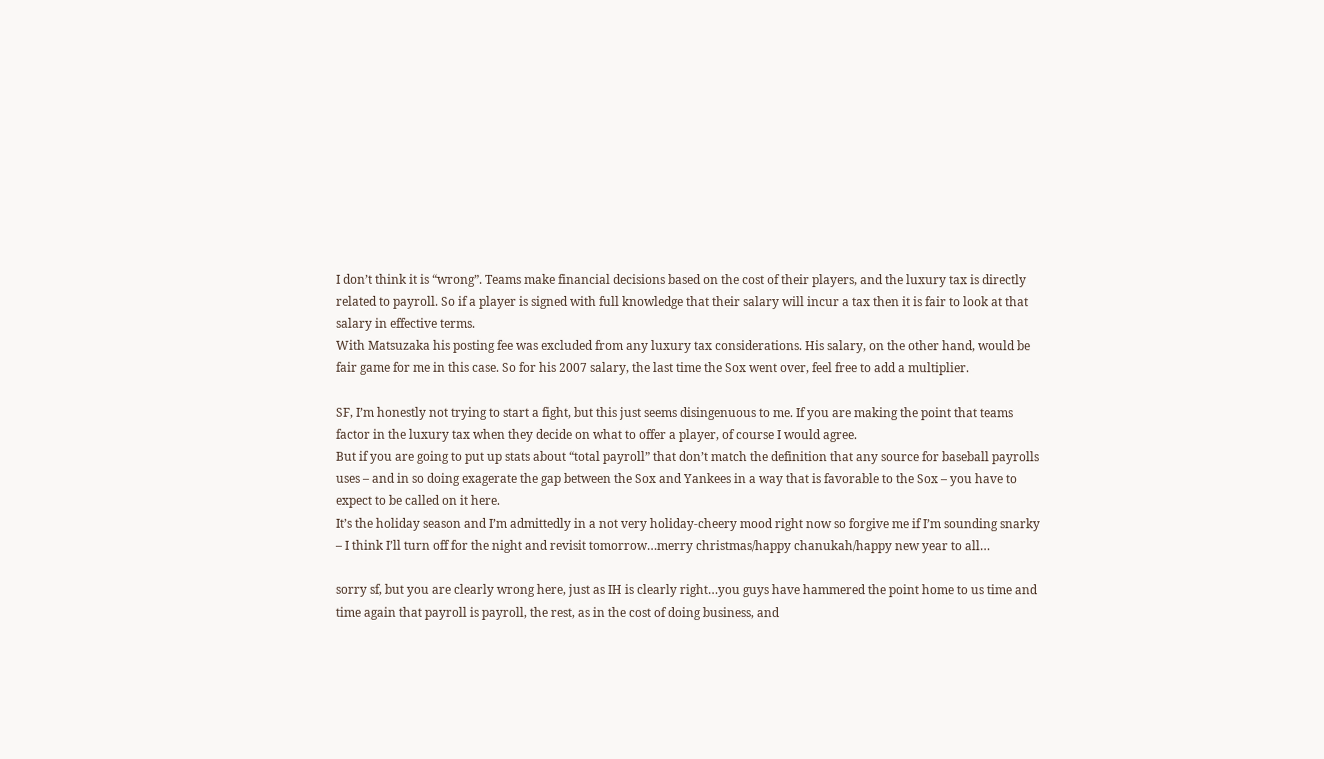I don’t think it is “wrong”. Teams make financial decisions based on the cost of their players, and the luxury tax is directly related to payroll. So if a player is signed with full knowledge that their salary will incur a tax then it is fair to look at that salary in effective terms.
With Matsuzaka his posting fee was excluded from any luxury tax considerations. His salary, on the other hand, would be fair game for me in this case. So for his 2007 salary, the last time the Sox went over, feel free to add a multiplier.

SF, I’m honestly not trying to start a fight, but this just seems disingenuous to me. If you are making the point that teams factor in the luxury tax when they decide on what to offer a player, of course I would agree.
But if you are going to put up stats about “total payroll” that don’t match the definition that any source for baseball payrolls uses – and in so doing exagerate the gap between the Sox and Yankees in a way that is favorable to the Sox – you have to expect to be called on it here.
It’s the holiday season and I’m admittedly in a not very holiday-cheery mood right now so forgive me if I’m sounding snarky – I think I’ll turn off for the night and revisit tomorrow…merry christmas/happy chanukah/happy new year to all…

sorry sf, but you are clearly wrong here, just as IH is clearly right…you guys have hammered the point home to us time and time again that payroll is payroll, the rest, as in the cost of doing business, and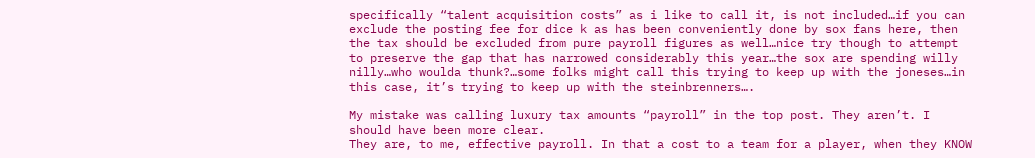specifically “talent acquisition costs” as i like to call it, is not included…if you can exclude the posting fee for dice k as has been conveniently done by sox fans here, then the tax should be excluded from pure payroll figures as well…nice try though to attempt to preserve the gap that has narrowed considerably this year…the sox are spending willy nilly…who woulda thunk?…some folks might call this trying to keep up with the joneses…in this case, it’s trying to keep up with the steinbrenners….

My mistake was calling luxury tax amounts “payroll” in the top post. They aren’t. I should have been more clear.
They are, to me, effective payroll. In that a cost to a team for a player, when they KNOW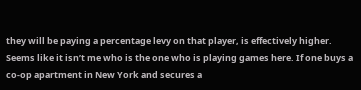they will be paying a percentage levy on that player, is effectively higher.
Seems like it isn’t me who is the one who is playing games here. If one buys a co-op apartment in New York and secures a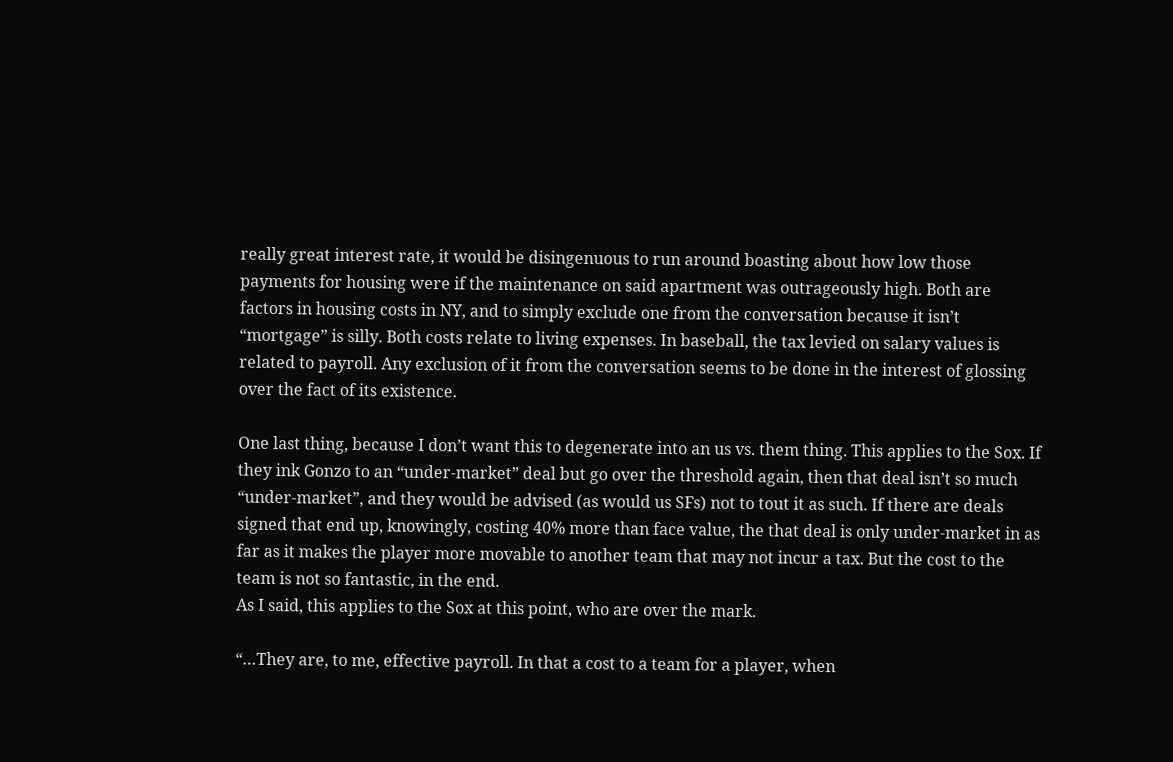really great interest rate, it would be disingenuous to run around boasting about how low those payments for housing were if the maintenance on said apartment was outrageously high. Both are factors in housing costs in NY, and to simply exclude one from the conversation because it isn’t “mortgage” is silly. Both costs relate to living expenses. In baseball, the tax levied on salary values is related to payroll. Any exclusion of it from the conversation seems to be done in the interest of glossing over the fact of its existence.

One last thing, because I don’t want this to degenerate into an us vs. them thing. This applies to the Sox. If they ink Gonzo to an “under-market” deal but go over the threshold again, then that deal isn’t so much “under-market”, and they would be advised (as would us SFs) not to tout it as such. If there are deals signed that end up, knowingly, costing 40% more than face value, the that deal is only under-market in as far as it makes the player more movable to another team that may not incur a tax. But the cost to the team is not so fantastic, in the end.
As I said, this applies to the Sox at this point, who are over the mark.

“…They are, to me, effective payroll. In that a cost to a team for a player, when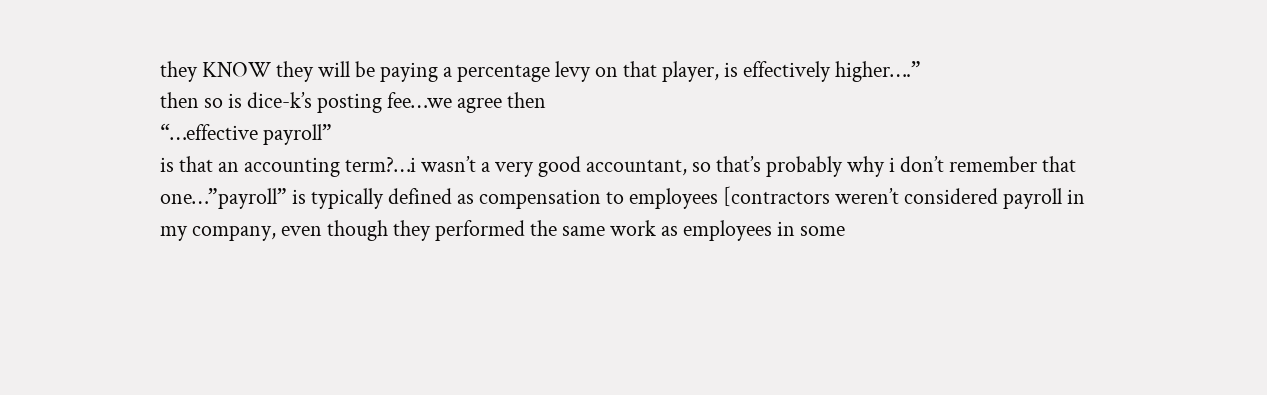they KNOW they will be paying a percentage levy on that player, is effectively higher….”
then so is dice-k’s posting fee…we agree then
“…effective payroll”
is that an accounting term?…i wasn’t a very good accountant, so that’s probably why i don’t remember that one…”payroll” is typically defined as compensation to employees [contractors weren’t considered payroll in my company, even though they performed the same work as employees in some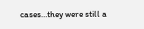cases…they were still a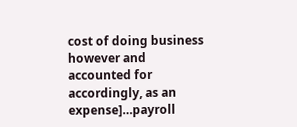cost of doing business however and accounted for accordingly, as an expense]…payroll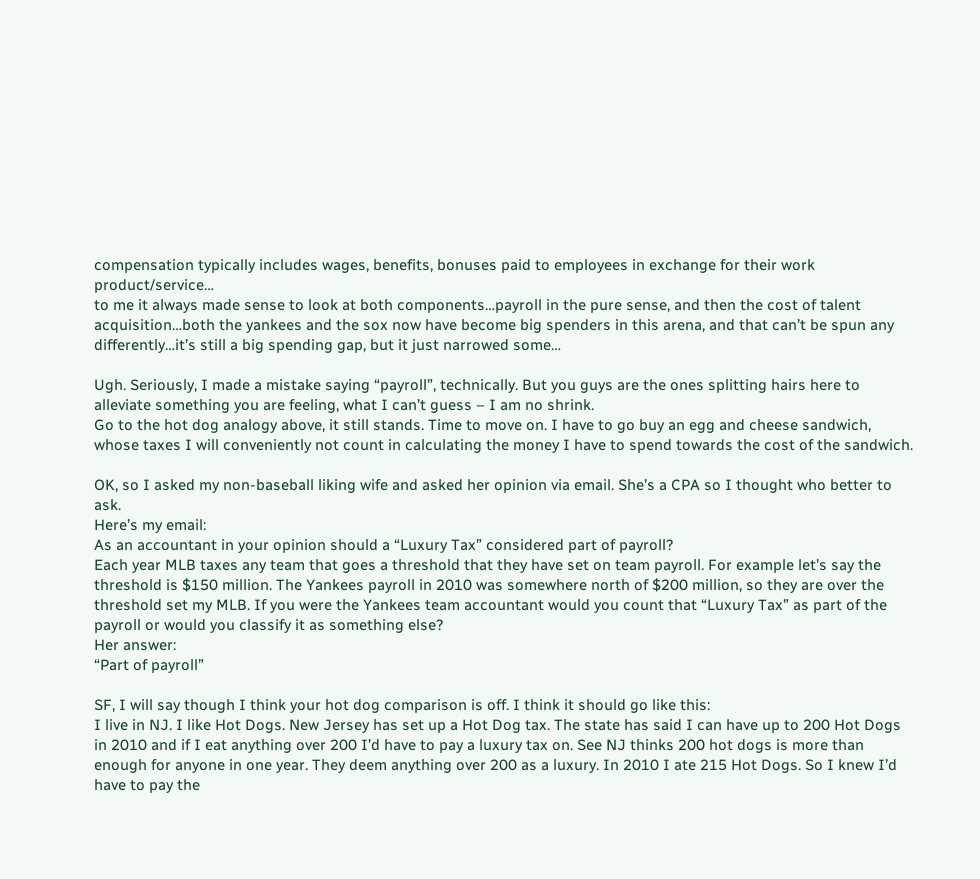compensation typically includes wages, benefits, bonuses paid to employees in exchange for their work product/service…
to me it always made sense to look at both components…payroll in the pure sense, and then the cost of talent acquisition…both the yankees and the sox now have become big spenders in this arena, and that can’t be spun any differently…it’s still a big spending gap, but it just narrowed some…

Ugh. Seriously, I made a mistake saying “payroll”, technically. But you guys are the ones splitting hairs here to alleviate something you are feeling, what I can’t guess – I am no shrink.
Go to the hot dog analogy above, it still stands. Time to move on. I have to go buy an egg and cheese sandwich, whose taxes I will conveniently not count in calculating the money I have to spend towards the cost of the sandwich.

OK, so I asked my non-baseball liking wife and asked her opinion via email. She’s a CPA so I thought who better to ask.
Here’s my email:
As an accountant in your opinion should a “Luxury Tax” considered part of payroll?
Each year MLB taxes any team that goes a threshold that they have set on team payroll. For example let’s say the threshold is $150 million. The Yankees payroll in 2010 was somewhere north of $200 million, so they are over the threshold set my MLB. If you were the Yankees team accountant would you count that “Luxury Tax” as part of the payroll or would you classify it as something else?
Her answer:
“Part of payroll”

SF, I will say though I think your hot dog comparison is off. I think it should go like this:
I live in NJ. I like Hot Dogs. New Jersey has set up a Hot Dog tax. The state has said I can have up to 200 Hot Dogs in 2010 and if I eat anything over 200 I’d have to pay a luxury tax on. See NJ thinks 200 hot dogs is more than enough for anyone in one year. They deem anything over 200 as a luxury. In 2010 I ate 215 Hot Dogs. So I knew I’d have to pay the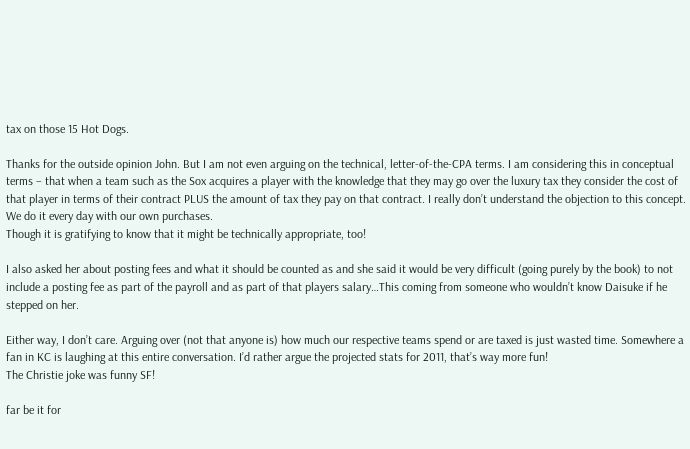tax on those 15 Hot Dogs.

Thanks for the outside opinion John. But I am not even arguing on the technical, letter-of-the-CPA terms. I am considering this in conceptual terms – that when a team such as the Sox acquires a player with the knowledge that they may go over the luxury tax they consider the cost of that player in terms of their contract PLUS the amount of tax they pay on that contract. I really don’t understand the objection to this concept. We do it every day with our own purchases.
Though it is gratifying to know that it might be technically appropriate, too!

I also asked her about posting fees and what it should be counted as and she said it would be very difficult (going purely by the book) to not include a posting fee as part of the payroll and as part of that players salary…This coming from someone who wouldn’t know Daisuke if he stepped on her.

Either way, I don’t care. Arguing over (not that anyone is) how much our respective teams spend or are taxed is just wasted time. Somewhere a fan in KC is laughing at this entire conversation. I’d rather argue the projected stats for 2011, that’s way more fun!
The Christie joke was funny SF!

far be it for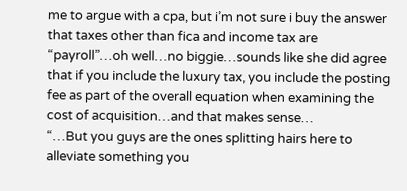me to argue with a cpa, but i’m not sure i buy the answer that taxes other than fica and income tax are “payroll”…oh well…no biggie…sounds like she did agree that if you include the luxury tax, you include the posting fee as part of the overall equation when examining the cost of acquisition…and that makes sense…
“…But you guys are the ones splitting hairs here to alleviate something you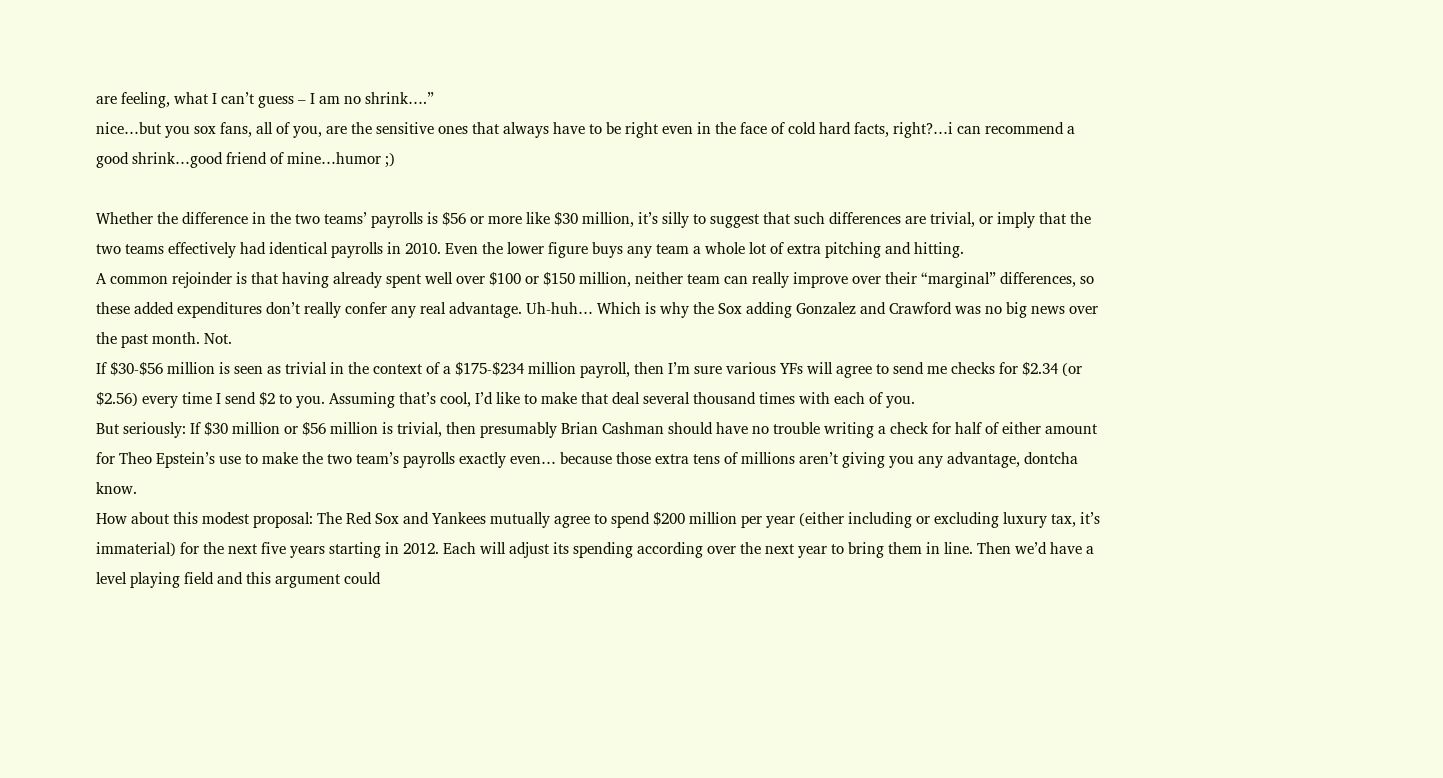are feeling, what I can’t guess – I am no shrink….”
nice…but you sox fans, all of you, are the sensitive ones that always have to be right even in the face of cold hard facts, right?…i can recommend a good shrink…good friend of mine…humor ;)

Whether the difference in the two teams’ payrolls is $56 or more like $30 million, it’s silly to suggest that such differences are trivial, or imply that the two teams effectively had identical payrolls in 2010. Even the lower figure buys any team a whole lot of extra pitching and hitting.
A common rejoinder is that having already spent well over $100 or $150 million, neither team can really improve over their “marginal” differences, so these added expenditures don’t really confer any real advantage. Uh-huh… Which is why the Sox adding Gonzalez and Crawford was no big news over the past month. Not.
If $30-$56 million is seen as trivial in the context of a $175-$234 million payroll, then I’m sure various YFs will agree to send me checks for $2.34 (or $2.56) every time I send $2 to you. Assuming that’s cool, I’d like to make that deal several thousand times with each of you.
But seriously: If $30 million or $56 million is trivial, then presumably Brian Cashman should have no trouble writing a check for half of either amount for Theo Epstein’s use to make the two team’s payrolls exactly even… because those extra tens of millions aren’t giving you any advantage, dontcha know.
How about this modest proposal: The Red Sox and Yankees mutually agree to spend $200 million per year (either including or excluding luxury tax, it’s immaterial) for the next five years starting in 2012. Each will adjust its spending according over the next year to bring them in line. Then we’d have a level playing field and this argument could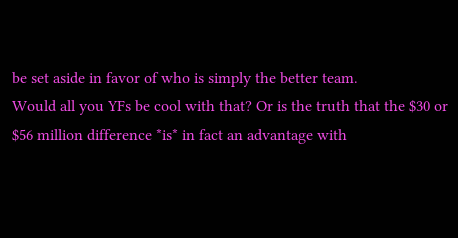be set aside in favor of who is simply the better team.
Would all you YFs be cool with that? Or is the truth that the $30 or $56 million difference *is* in fact an advantage with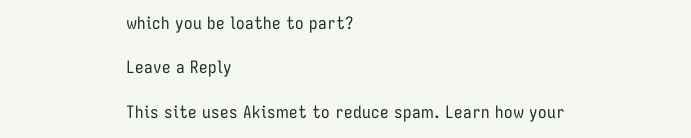which you be loathe to part?

Leave a Reply

This site uses Akismet to reduce spam. Learn how your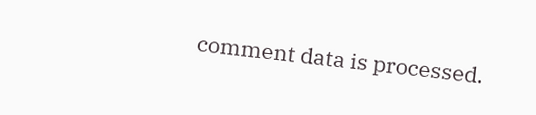comment data is processed.